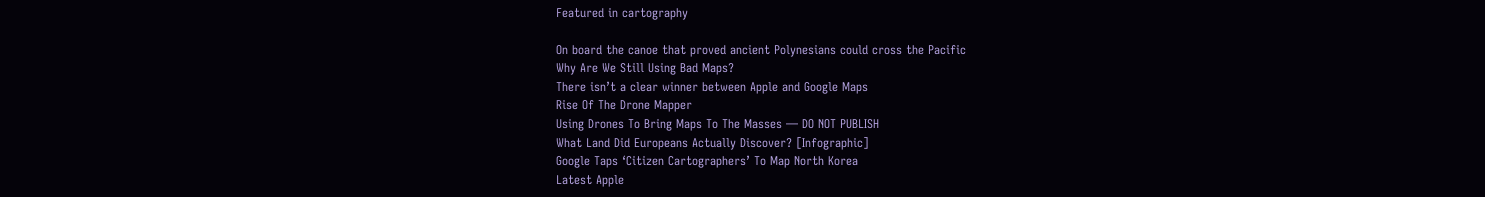Featured in cartography

On board the canoe that proved ancient Polynesians could cross the Pacific
Why Are We Still Using Bad Maps?
There isn’t a clear winner between Apple and Google Maps
Rise Of The Drone Mapper
Using Drones To Bring Maps To The Masses — DO NOT PUBLISH
What Land Did Europeans Actually Discover? [Infographic]
Google Taps ‘Citizen Cartographers’ To Map North Korea
Latest Apple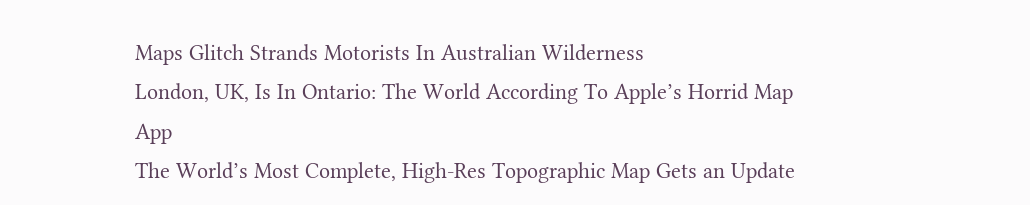Maps Glitch Strands Motorists In Australian Wilderness
London, UK, Is In Ontario: The World According To Apple’s Horrid Map App
The World’s Most Complete, High-Res Topographic Map Gets an Update